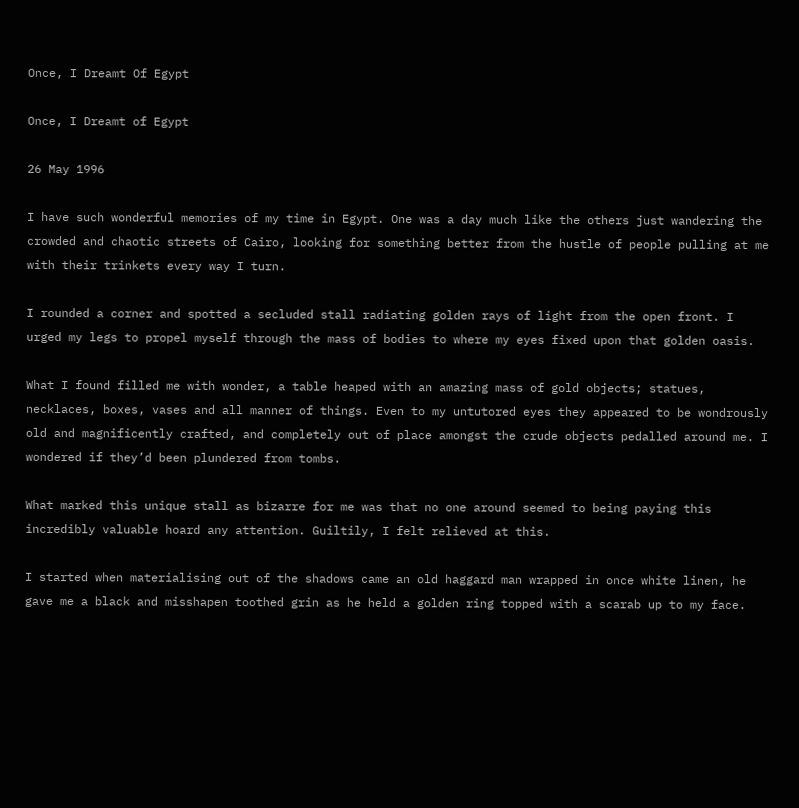Once, I Dreamt Of Egypt

Once, I Dreamt of Egypt

26 May 1996

I have such wonderful memories of my time in Egypt. One was a day much like the others just wandering the crowded and chaotic streets of Cairo, looking for something better from the hustle of people pulling at me with their trinkets every way I turn.

I rounded a corner and spotted a secluded stall radiating golden rays of light from the open front. I urged my legs to propel myself through the mass of bodies to where my eyes fixed upon that golden oasis.

What I found filled me with wonder, a table heaped with an amazing mass of gold objects; statues, necklaces, boxes, vases and all manner of things. Even to my untutored eyes they appeared to be wondrously old and magnificently crafted, and completely out of place amongst the crude objects pedalled around me. I wondered if they’d been plundered from tombs.

What marked this unique stall as bizarre for me was that no one around seemed to being paying this incredibly valuable hoard any attention. Guiltily, I felt relieved at this.

I started when materialising out of the shadows came an old haggard man wrapped in once white linen, he gave me a black and misshapen toothed grin as he held a golden ring topped with a scarab up to my face.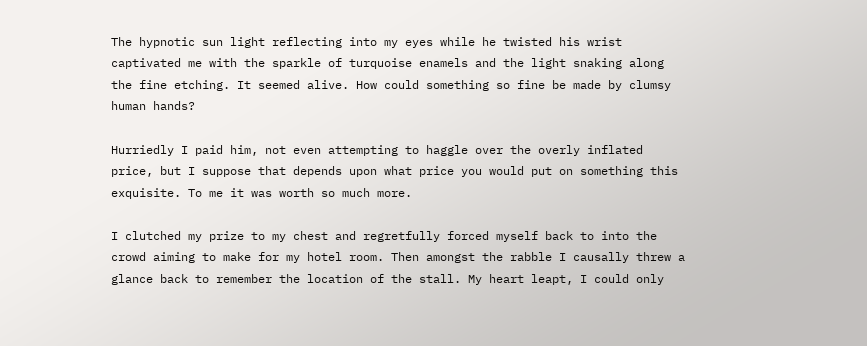The hypnotic sun light reflecting into my eyes while he twisted his wrist captivated me with the sparkle of turquoise enamels and the light snaking along the fine etching. It seemed alive. How could something so fine be made by clumsy human hands?

Hurriedly I paid him, not even attempting to haggle over the overly inflated price, but I suppose that depends upon what price you would put on something this exquisite. To me it was worth so much more.

I clutched my prize to my chest and regretfully forced myself back to into the crowd aiming to make for my hotel room. Then amongst the rabble I causally threw a glance back to remember the location of the stall. My heart leapt, I could only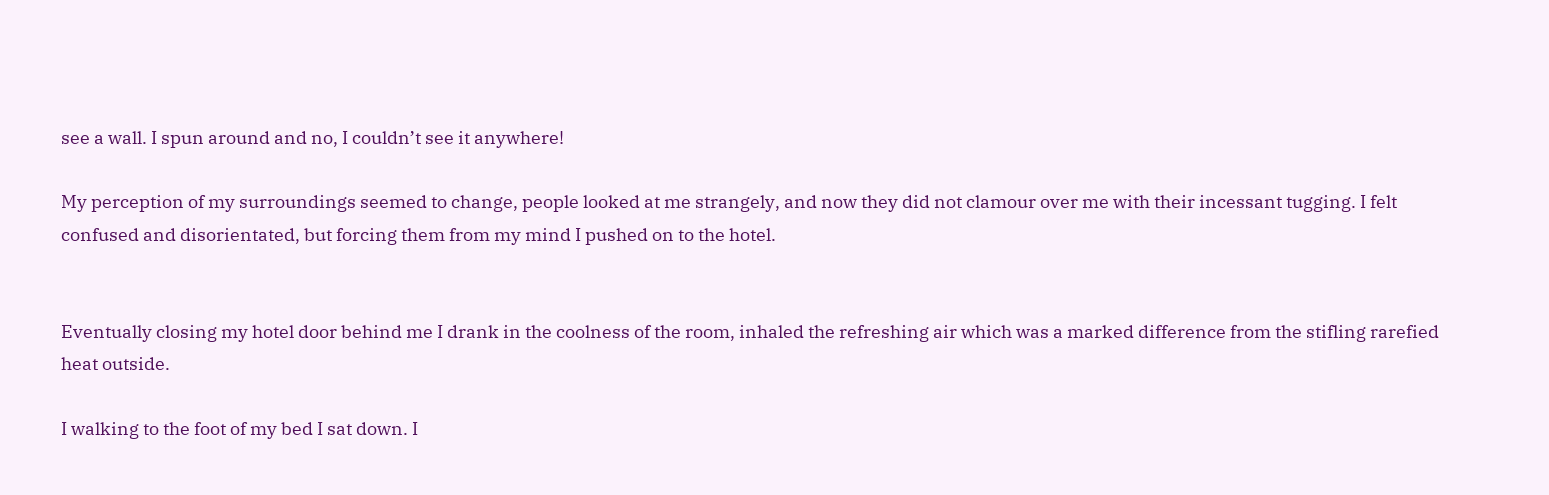see a wall. I spun around and no, I couldn’t see it anywhere!

My perception of my surroundings seemed to change, people looked at me strangely, and now they did not clamour over me with their incessant tugging. I felt confused and disorientated, but forcing them from my mind I pushed on to the hotel.


Eventually closing my hotel door behind me I drank in the coolness of the room, inhaled the refreshing air which was a marked difference from the stifling rarefied heat outside.

I walking to the foot of my bed I sat down. I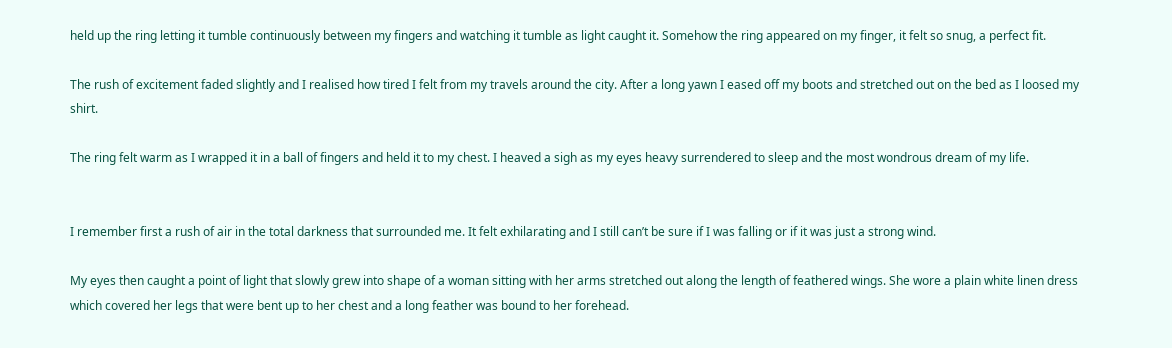held up the ring letting it tumble continuously between my fingers and watching it tumble as light caught it. Somehow the ring appeared on my finger, it felt so snug, a perfect fit.

The rush of excitement faded slightly and I realised how tired I felt from my travels around the city. After a long yawn I eased off my boots and stretched out on the bed as I loosed my shirt.

The ring felt warm as I wrapped it in a ball of fingers and held it to my chest. I heaved a sigh as my eyes heavy surrendered to sleep and the most wondrous dream of my life.


I remember first a rush of air in the total darkness that surrounded me. It felt exhilarating and I still can’t be sure if I was falling or if it was just a strong wind.

My eyes then caught a point of light that slowly grew into shape of a woman sitting with her arms stretched out along the length of feathered wings. She wore a plain white linen dress which covered her legs that were bent up to her chest and a long feather was bound to her forehead.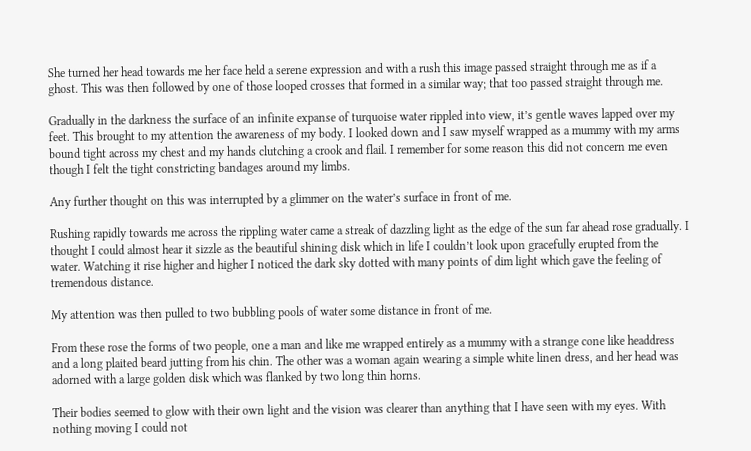She turned her head towards me her face held a serene expression and with a rush this image passed straight through me as if a ghost. This was then followed by one of those looped crosses that formed in a similar way; that too passed straight through me.

Gradually in the darkness the surface of an infinite expanse of turquoise water rippled into view, it’s gentle waves lapped over my feet. This brought to my attention the awareness of my body. I looked down and I saw myself wrapped as a mummy with my arms bound tight across my chest and my hands clutching a crook and flail. I remember for some reason this did not concern me even though I felt the tight constricting bandages around my limbs.

Any further thought on this was interrupted by a glimmer on the water’s surface in front of me.

Rushing rapidly towards me across the rippling water came a streak of dazzling light as the edge of the sun far ahead rose gradually. I thought I could almost hear it sizzle as the beautiful shining disk which in life I couldn’t look upon gracefully erupted from the water. Watching it rise higher and higher I noticed the dark sky dotted with many points of dim light which gave the feeling of tremendous distance.

My attention was then pulled to two bubbling pools of water some distance in front of me.

From these rose the forms of two people, one a man and like me wrapped entirely as a mummy with a strange cone like headdress and a long plaited beard jutting from his chin. The other was a woman again wearing a simple white linen dress, and her head was adorned with a large golden disk which was flanked by two long thin horns.

Their bodies seemed to glow with their own light and the vision was clearer than anything that I have seen with my eyes. With nothing moving I could not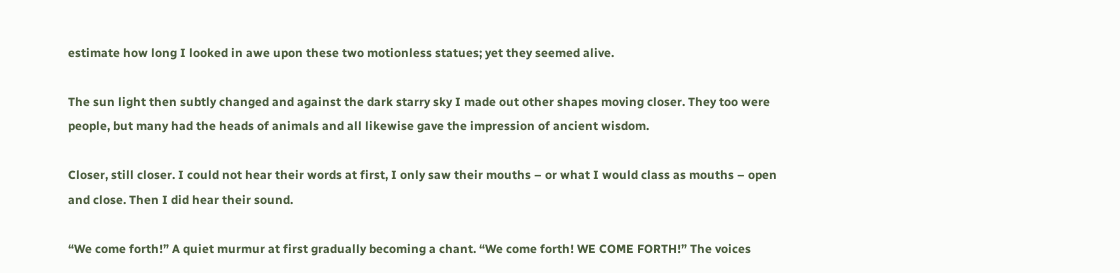estimate how long I looked in awe upon these two motionless statues; yet they seemed alive.

The sun light then subtly changed and against the dark starry sky I made out other shapes moving closer. They too were people, but many had the heads of animals and all likewise gave the impression of ancient wisdom.

Closer, still closer. I could not hear their words at first, I only saw their mouths – or what I would class as mouths – open and close. Then I did hear their sound.

“We come forth!” A quiet murmur at first gradually becoming a chant. “We come forth! WE COME FORTH!” The voices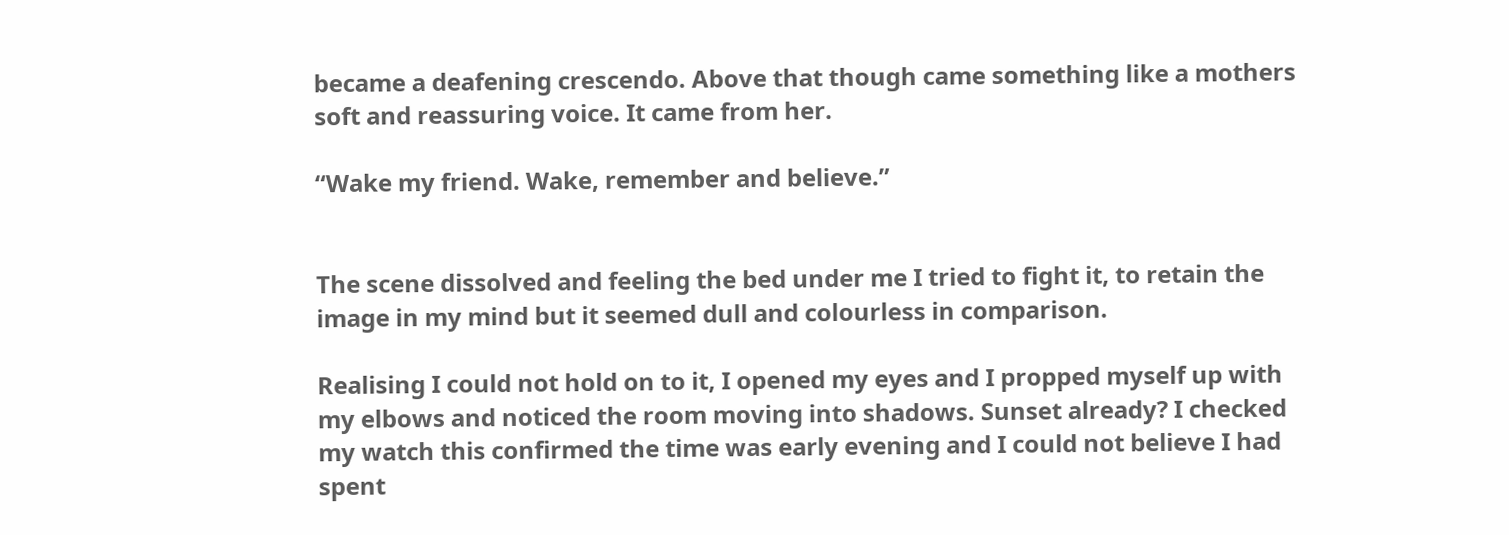became a deafening crescendo. Above that though came something like a mothers soft and reassuring voice. It came from her.

“Wake my friend. Wake, remember and believe.”


The scene dissolved and feeling the bed under me I tried to fight it, to retain the image in my mind but it seemed dull and colourless in comparison.

Realising I could not hold on to it, I opened my eyes and I propped myself up with my elbows and noticed the room moving into shadows. Sunset already? I checked my watch this confirmed the time was early evening and I could not believe I had spent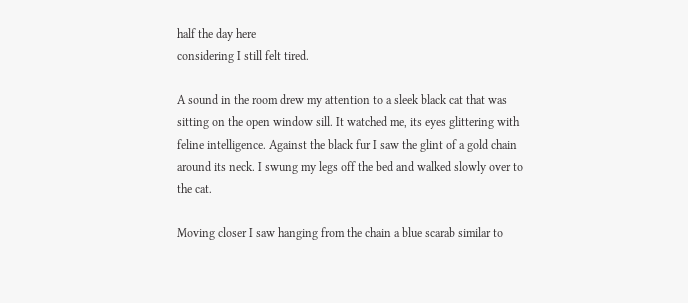half the day here
considering I still felt tired.

A sound in the room drew my attention to a sleek black cat that was sitting on the open window sill. It watched me, its eyes glittering with feline intelligence. Against the black fur I saw the glint of a gold chain around its neck. I swung my legs off the bed and walked slowly over to the cat.

Moving closer I saw hanging from the chain a blue scarab similar to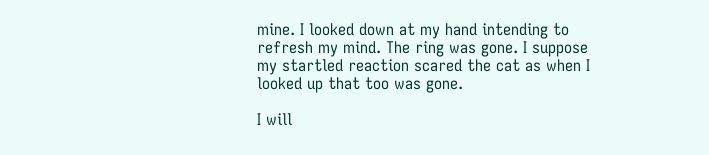mine. I looked down at my hand intending to refresh my mind. The ring was gone. I suppose my startled reaction scared the cat as when I looked up that too was gone.

I will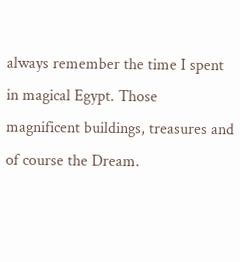always remember the time I spent in magical Egypt. Those magnificent buildings, treasures and of course the Dream.